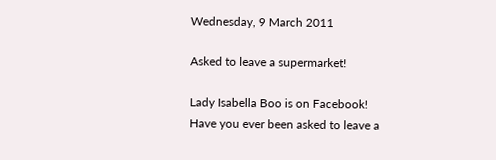Wednesday, 9 March 2011

Asked to leave a supermarket!

Lady Isabella Boo is on Facebook!
Have you ever been asked to leave a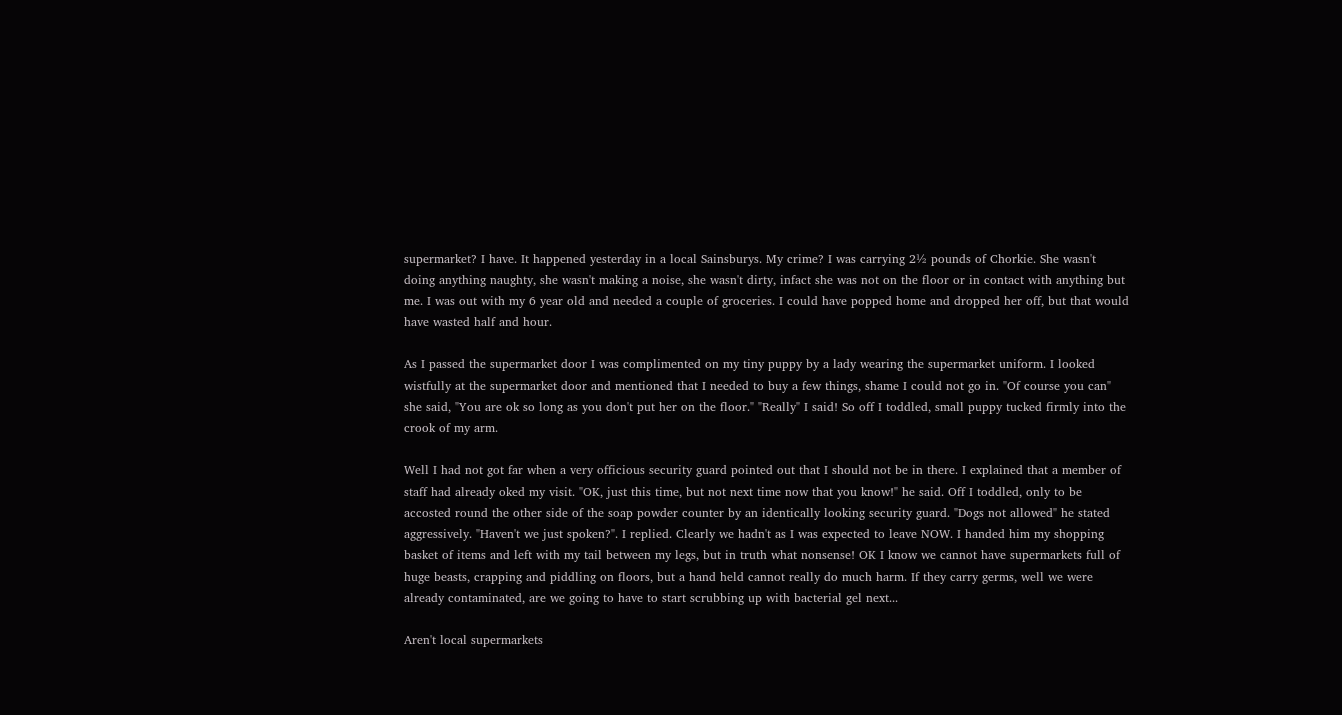supermarket? I have. It happened yesterday in a local Sainsburys. My crime? I was carrying 2½ pounds of Chorkie. She wasn't doing anything naughty, she wasn't making a noise, she wasn't dirty, infact she was not on the floor or in contact with anything but me. I was out with my 6 year old and needed a couple of groceries. I could have popped home and dropped her off, but that would have wasted half and hour.

As I passed the supermarket door I was complimented on my tiny puppy by a lady wearing the supermarket uniform. I looked wistfully at the supermarket door and mentioned that I needed to buy a few things, shame I could not go in. "Of course you can" she said, "You are ok so long as you don't put her on the floor." "Really" I said! So off I toddled, small puppy tucked firmly into the crook of my arm.

Well I had not got far when a very officious security guard pointed out that I should not be in there. I explained that a member of staff had already oked my visit. "OK, just this time, but not next time now that you know!" he said. Off I toddled, only to be accosted round the other side of the soap powder counter by an identically looking security guard. "Dogs not allowed" he stated aggressively. "Haven't we just spoken?". I replied. Clearly we hadn't as I was expected to leave NOW. I handed him my shopping basket of items and left with my tail between my legs, but in truth what nonsense! OK I know we cannot have supermarkets full of huge beasts, crapping and piddling on floors, but a hand held cannot really do much harm. If they carry germs, well we were already contaminated, are we going to have to start scrubbing up with bacterial gel next...

Aren't local supermarkets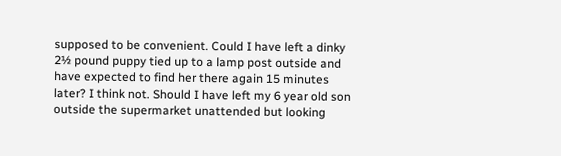supposed to be convenient. Could I have left a dinky 2½ pound puppy tied up to a lamp post outside and have expected to find her there again 15 minutes later? I think not. Should I have left my 6 year old son outside the supermarket unattended but looking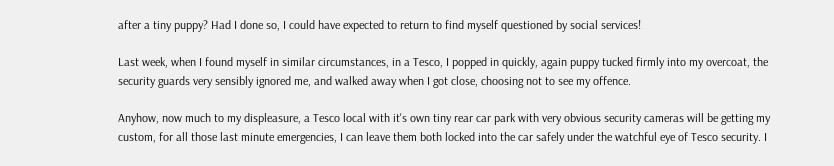after a tiny puppy? Had I done so, I could have expected to return to find myself questioned by social services!

Last week, when I found myself in similar circumstances, in a Tesco, I popped in quickly, again puppy tucked firmly into my overcoat, the security guards very sensibly ignored me, and walked away when I got close, choosing not to see my offence.

Anyhow, now much to my displeasure, a Tesco local with it's own tiny rear car park with very obvious security cameras will be getting my custom, for all those last minute emergencies, I can leave them both locked into the car safely under the watchful eye of Tesco security. I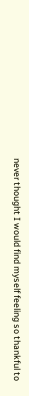never thought I would find myself feeling so thankful to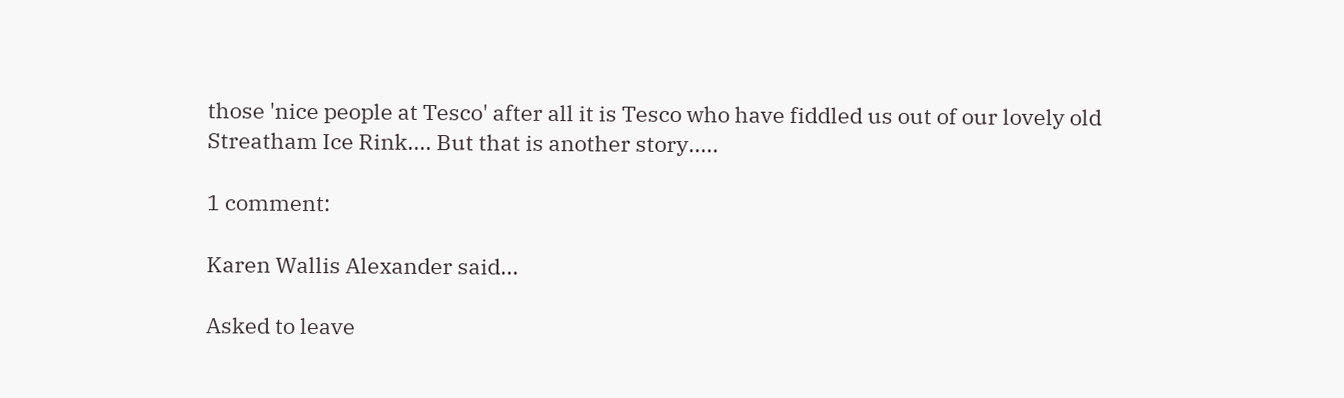those 'nice people at Tesco' after all it is Tesco who have fiddled us out of our lovely old Streatham Ice Rink.... But that is another story.....

1 comment:

Karen Wallis Alexander said...

Asked to leave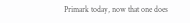Primark today, now that one does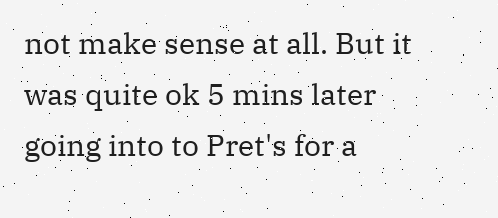not make sense at all. But it was quite ok 5 mins later going into to Pret's for a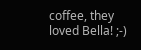coffee, they loved Bella! ;-)